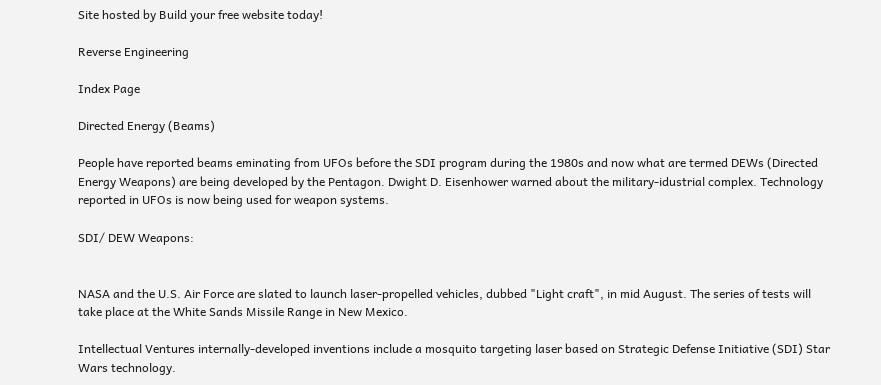Site hosted by Build your free website today!

Reverse Engineering

Index Page

Directed Energy (Beams)

People have reported beams eminating from UFOs before the SDI program during the 1980s and now what are termed DEWs (Directed Energy Weapons) are being developed by the Pentagon. Dwight D. Eisenhower warned about the military-idustrial complex. Technology reported in UFOs is now being used for weapon systems.

SDI/ DEW Weapons:


NASA and the U.S. Air Force are slated to launch laser-propelled vehicles, dubbed "Light craft", in mid August. The series of tests will take place at the White Sands Missile Range in New Mexico.

Intellectual Ventures internally-developed inventions include a mosquito targeting laser based on Strategic Defense Initiative (SDI) Star Wars technology.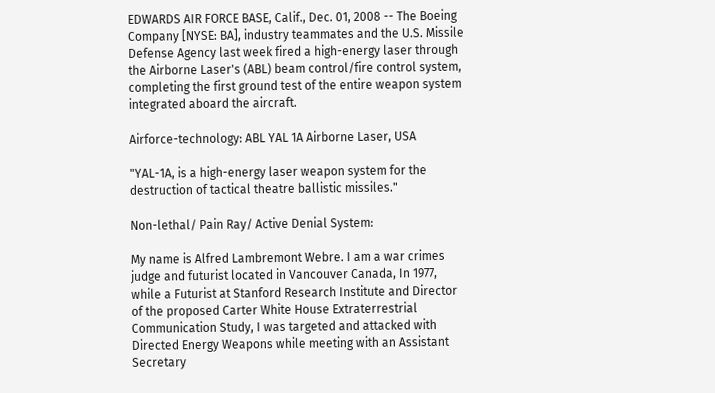EDWARDS AIR FORCE BASE, Calif., Dec. 01, 2008 -- The Boeing Company [NYSE: BA], industry teammates and the U.S. Missile Defense Agency last week fired a high-energy laser through the Airborne Laser's (ABL) beam control/fire control system, completing the first ground test of the entire weapon system integrated aboard the aircraft.

Airforce-technology: ABL YAL 1A Airborne Laser, USA

"YAL-1A, is a high-energy laser weapon system for the destruction of tactical theatre ballistic missiles."

Non-lethal/ Pain Ray/ Active Denial System:

My name is Alfred Lambremont Webre. I am a war crimes judge and futurist located in Vancouver Canada, In 1977, while a Futurist at Stanford Research Institute and Director of the proposed Carter White House Extraterrestrial Communication Study, I was targeted and attacked with Directed Energy Weapons while meeting with an Assistant Secretary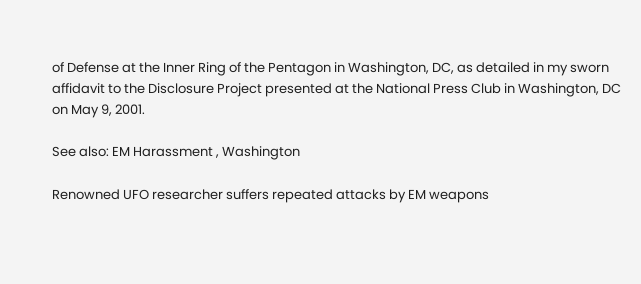of Defense at the Inner Ring of the Pentagon in Washington, DC, as detailed in my sworn affidavit to the Disclosure Project presented at the National Press Club in Washington, DC on May 9, 2001.

See also: EM Harassment , Washington

Renowned UFO researcher suffers repeated attacks by EM weapons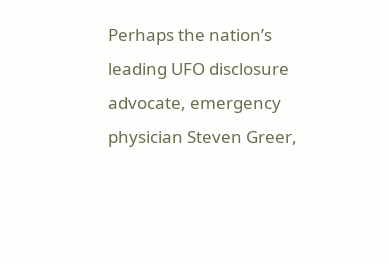Perhaps the nation’s leading UFO disclosure advocate, emergency physician Steven Greer,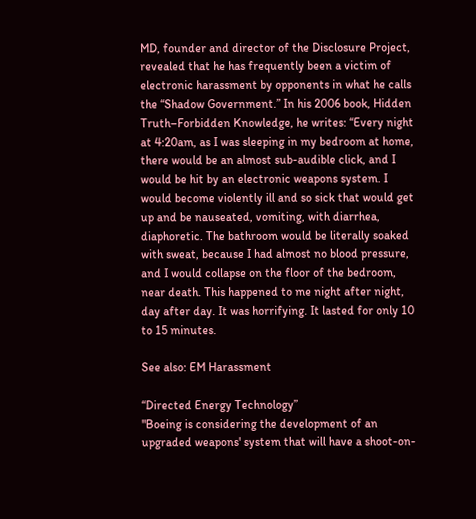MD, founder and director of the Disclosure Project, revealed that he has frequently been a victim of electronic harassment by opponents in what he calls the “Shadow Government.” In his 2006 book, Hidden Truth–Forbidden Knowledge, he writes: “Every night at 4:20am, as I was sleeping in my bedroom at home, there would be an almost sub-audible click, and I would be hit by an electronic weapons system. I would become violently ill and so sick that would get up and be nauseated, vomiting, with diarrhea, diaphoretic. The bathroom would be literally soaked with sweat, because I had almost no blood pressure, and I would collapse on the floor of the bedroom, near death. This happened to me night after night, day after day. It was horrifying. It lasted for only 10 to 15 minutes.

See also: EM Harassment

“Directed Energy Technology”
"Boeing is considering the development of an upgraded weapons' system that will have a shoot-on-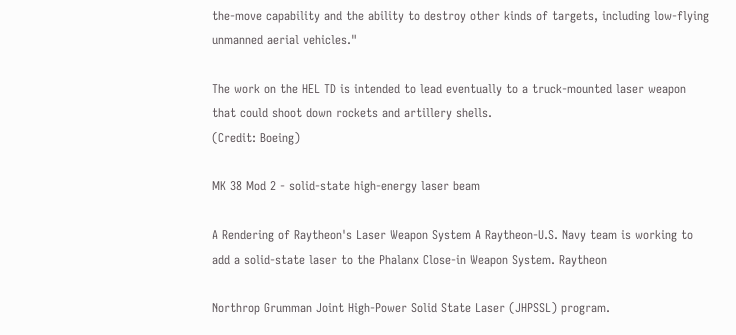the-move capability and the ability to destroy other kinds of targets, including low-flying unmanned aerial vehicles."

The work on the HEL TD is intended to lead eventually to a truck-mounted laser weapon that could shoot down rockets and artillery shells.
(Credit: Boeing)

MK 38 Mod 2 - solid-state high-energy laser beam

A Rendering of Raytheon's Laser Weapon System A Raytheon-U.S. Navy team is working to add a solid-state laser to the Phalanx Close-in Weapon System. Raytheon

Northrop Grumman Joint High-Power Solid State Laser (JHPSSL) program.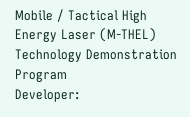Mobile / Tactical High Energy Laser (M-THEL) Technology Demonstration Program
Developer: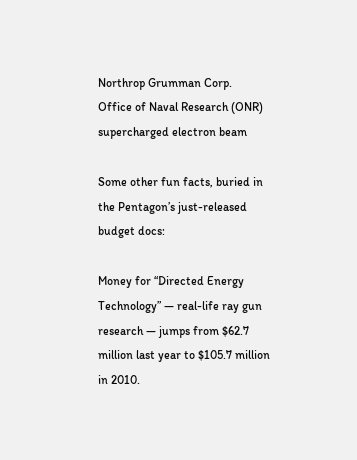Northrop Grumman Corp.
Office of Naval Research (ONR) supercharged electron beam

Some other fun facts, buried in the Pentagon’s just-released budget docs:

Money for “Directed Energy Technology” — real-life ray gun research — jumps from $62.7 million last year to $105.7 million in 2010.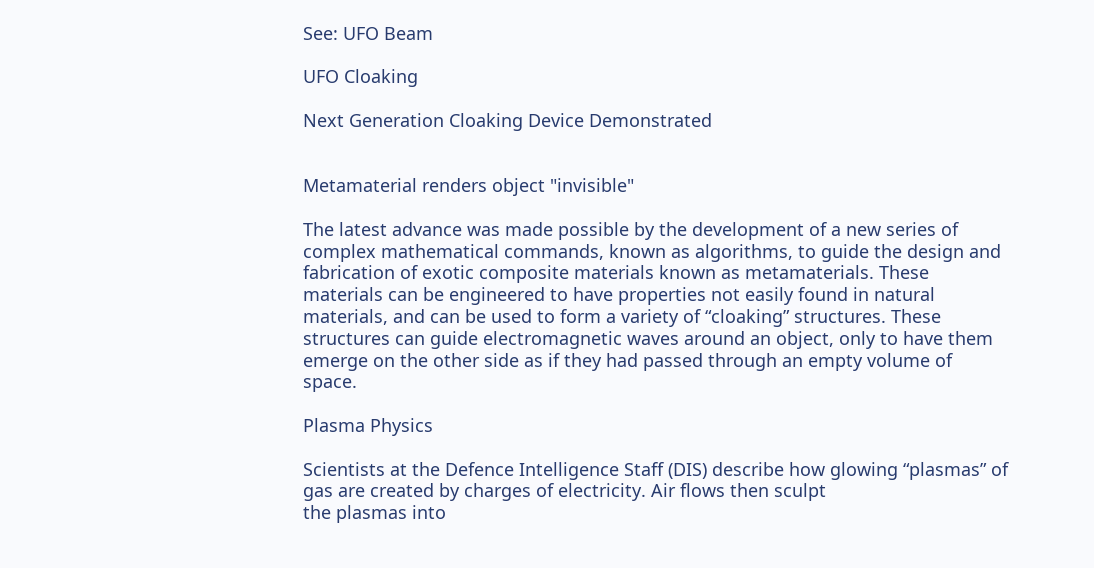See: UFO Beam

UFO Cloaking

Next Generation Cloaking Device Demonstrated


Metamaterial renders object "invisible"

The latest advance was made possible by the development of a new series of complex mathematical commands, known as algorithms, to guide the design and fabrication of exotic composite materials known as metamaterials. These materials can be engineered to have properties not easily found in natural materials, and can be used to form a variety of “cloaking” structures. These structures can guide electromagnetic waves around an object, only to have them emerge on the other side as if they had passed through an empty volume of space.

Plasma Physics

Scientists at the Defence Intelligence Staff (DIS) describe how glowing “plasmas” of gas are created by charges of electricity. Air flows then sculpt
the plasmas into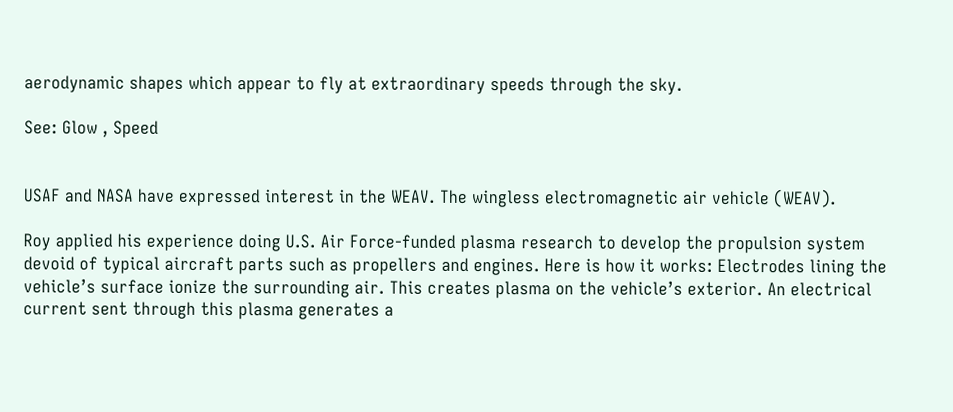aerodynamic shapes which appear to fly at extraordinary speeds through the sky.

See: Glow , Speed


USAF and NASA have expressed interest in the WEAV. The wingless electromagnetic air vehicle (WEAV).

Roy applied his experience doing U.S. Air Force-funded plasma research to develop the propulsion system devoid of typical aircraft parts such as propellers and engines. Here is how it works: Electrodes lining the vehicle’s surface ionize the surrounding air. This creates plasma on the vehicle’s exterior. An electrical current sent through this plasma generates a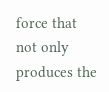force that not only produces the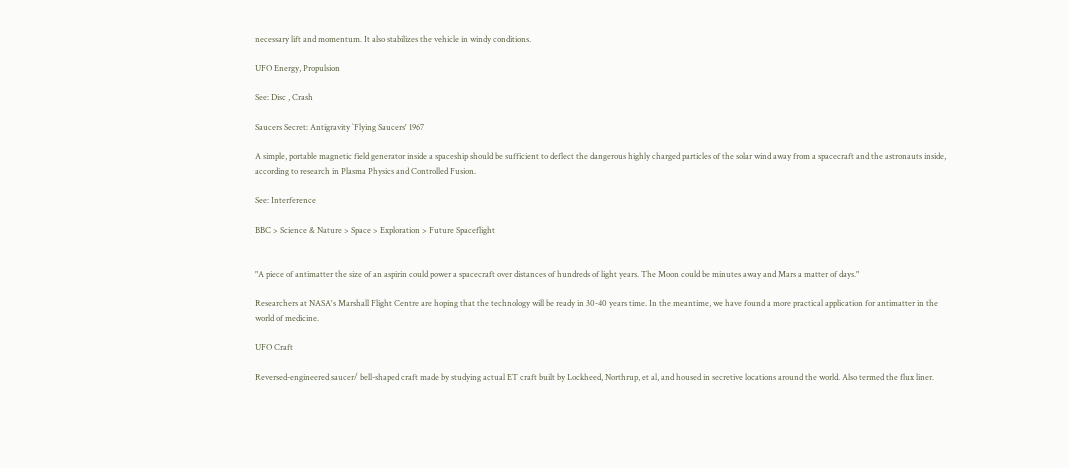necessary lift and momentum. It also stabilizes the vehicle in windy conditions.

UFO Energy, Propulsion

See: Disc , Crash

Saucers Secret: Antigravity `Flying Saucers' 1967

A simple, portable magnetic field generator inside a spaceship should be sufficient to deflect the dangerous highly charged particles of the solar wind away from a spacecraft and the astronauts inside, according to research in Plasma Physics and Controlled Fusion.

See: Interference

BBC > Science & Nature > Space > Exploration > Future Spaceflight


"A piece of antimatter the size of an aspirin could power a spacecraft over distances of hundreds of light years. The Moon could be minutes away and Mars a matter of days."

Researchers at NASA's Marshall Flight Centre are hoping that the technology will be ready in 30-40 years time. In the meantime, we have found a more practical application for antimatter in the world of medicine.

UFO Craft

Reversed-engineered saucer/ bell-shaped craft made by studying actual ET craft built by Lockheed, Northrup, et al, and housed in secretive locations around the world. Also termed the flux liner.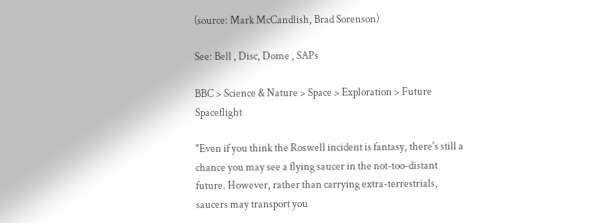(source: Mark McCandlish, Brad Sorenson)

See: Bell , Disc, Dome , SAPs

BBC > Science & Nature > Space > Exploration > Future Spaceflight

"Even if you think the Roswell incident is fantasy, there's still a chance you may see a flying saucer in the not-too-distant future. However, rather than carrying extra-terrestrials, saucers may transport you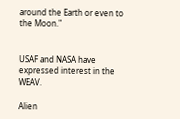around the Earth or even to the Moon."


USAF and NASA have expressed interest in the WEAV.

Alien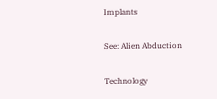Implants

See: Alien Abduction

Technology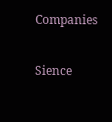Companies

Sience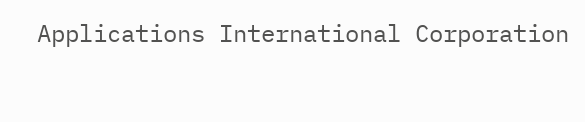Applications International Corporation